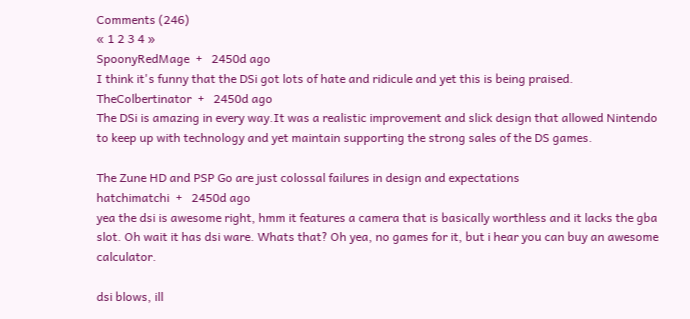Comments (246)
« 1 2 3 4 »
SpoonyRedMage  +   2450d ago
I think it's funny that the DSi got lots of hate and ridicule and yet this is being praised.
TheColbertinator  +   2450d ago
The DSi is amazing in every way.It was a realistic improvement and slick design that allowed Nintendo to keep up with technology and yet maintain supporting the strong sales of the DS games.

The Zune HD and PSP Go are just colossal failures in design and expectations
hatchimatchi  +   2450d ago
yea the dsi is awesome right, hmm it features a camera that is basically worthless and it lacks the gba slot. Oh wait it has dsi ware. Whats that? Oh yea, no games for it, but i hear you can buy an awesome calculator.

dsi blows, ill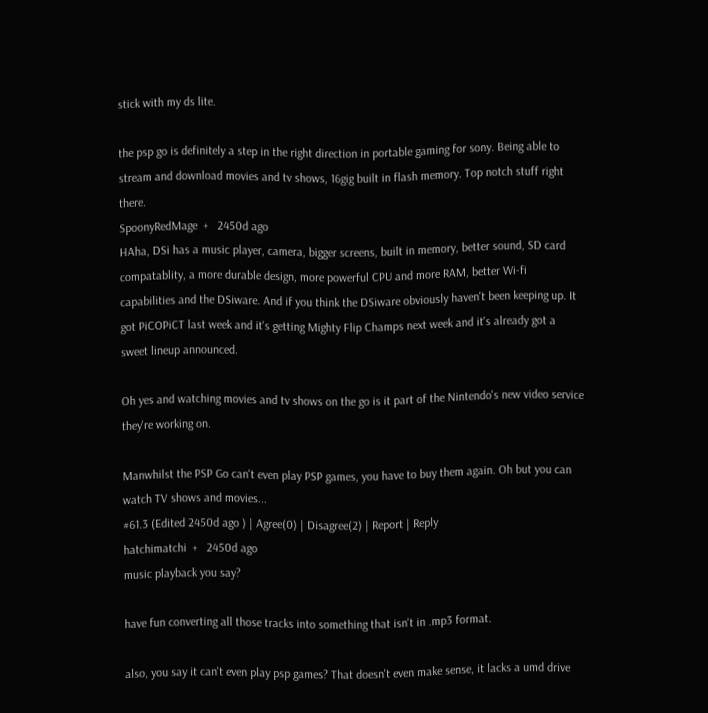stick with my ds lite.

the psp go is definitely a step in the right direction in portable gaming for sony. Being able to stream and download movies and tv shows, 16gig built in flash memory. Top notch stuff right there.
SpoonyRedMage  +   2450d ago
HAha, DSi has a music player, camera, bigger screens, built in memory, better sound, SD card compatablity, a more durable design, more powerful CPU and more RAM, better Wi-fi capabilities and the DSiware. And if you think the DSiware obviously haven't been keeping up. It got PiCOPiCT last week and it's getting Mighty Flip Champs next week and it's already got a sweet lineup announced.

Oh yes and watching movies and tv shows on the go is it part of the Nintendo's new video service they're working on.

Manwhilst the PSP Go can't even play PSP games, you have to buy them again. Oh but you can watch TV shows and movies...
#61.3 (Edited 2450d ago ) | Agree(0) | Disagree(2) | Report | Reply
hatchimatchi  +   2450d ago
music playback you say?

have fun converting all those tracks into something that isn't in .mp3 format.

also, you say it can't even play psp games? That doesn't even make sense, it lacks a umd drive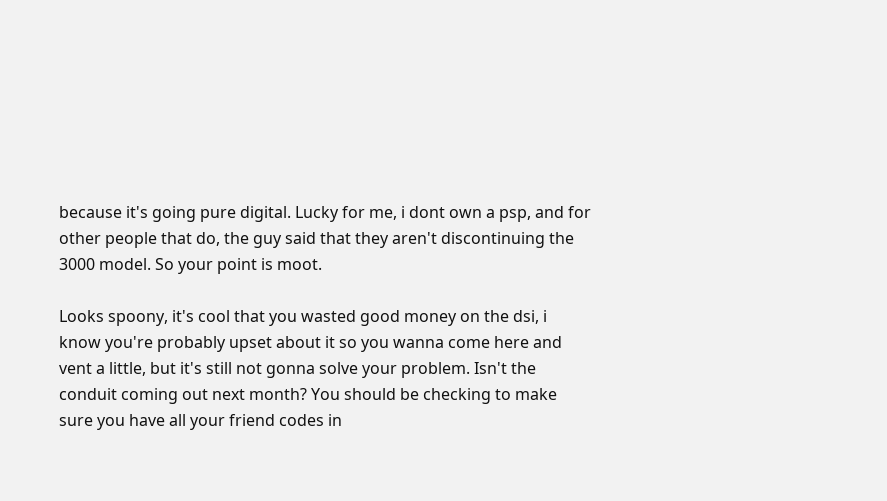because it's going pure digital. Lucky for me, i dont own a psp, and for other people that do, the guy said that they aren't discontinuing the 3000 model. So your point is moot.

Looks spoony, it's cool that you wasted good money on the dsi, i know you're probably upset about it so you wanna come here and vent a little, but it's still not gonna solve your problem. Isn't the conduit coming out next month? You should be checking to make sure you have all your friend codes in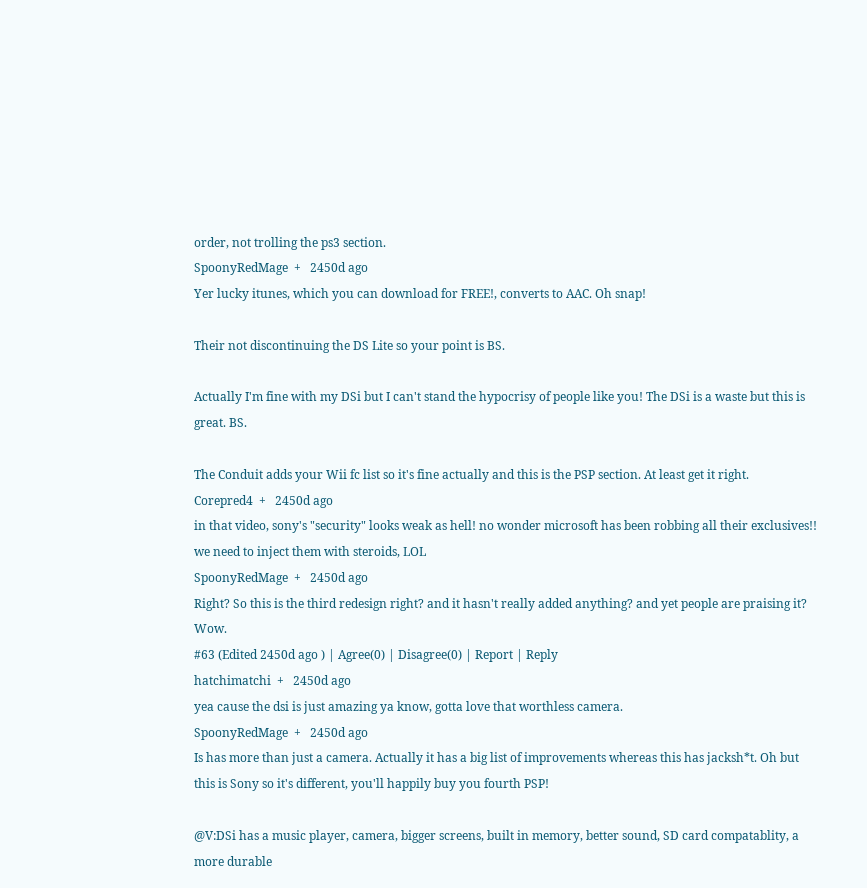order, not trolling the ps3 section.
SpoonyRedMage  +   2450d ago
Yer lucky itunes, which you can download for FREE!, converts to AAC. Oh snap!

Their not discontinuing the DS Lite so your point is BS.

Actually I'm fine with my DSi but I can't stand the hypocrisy of people like you! The DSi is a waste but this is great. BS.

The Conduit adds your Wii fc list so it's fine actually and this is the PSP section. At least get it right.
Corepred4  +   2450d ago
in that video, sony's "security" looks weak as hell! no wonder microsoft has been robbing all their exclusives!! we need to inject them with steroids, LOL
SpoonyRedMage  +   2450d ago
Right? So this is the third redesign right? and it hasn't really added anything? and yet people are praising it? Wow.
#63 (Edited 2450d ago ) | Agree(0) | Disagree(0) | Report | Reply
hatchimatchi  +   2450d ago
yea cause the dsi is just amazing ya know, gotta love that worthless camera.
SpoonyRedMage  +   2450d ago
Is has more than just a camera. Actually it has a big list of improvements whereas this has jacksh*t. Oh but this is Sony so it's different, you'll happily buy you fourth PSP!

@V:DSi has a music player, camera, bigger screens, built in memory, better sound, SD card compatablity, a more durable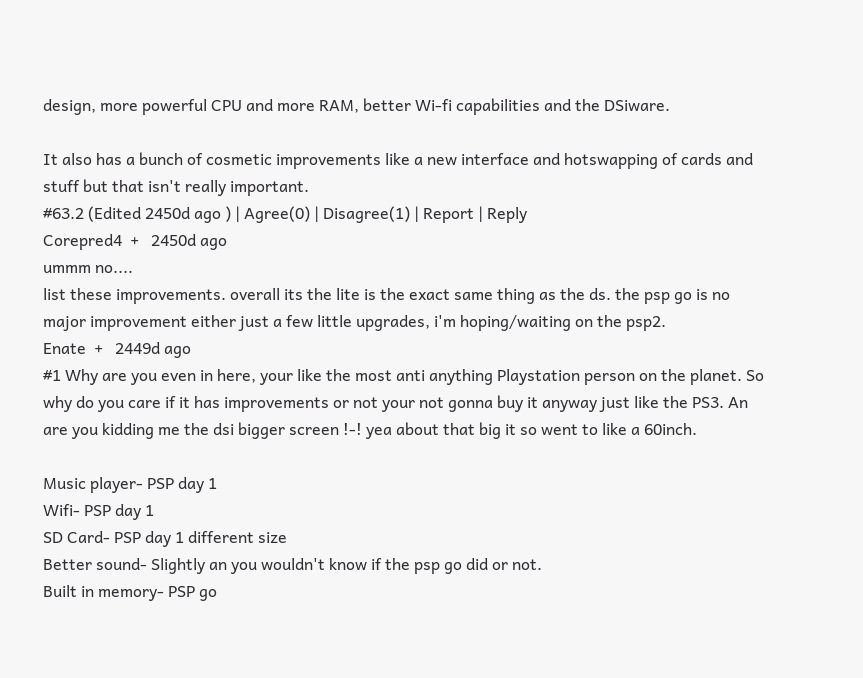design, more powerful CPU and more RAM, better Wi-fi capabilities and the DSiware.

It also has a bunch of cosmetic improvements like a new interface and hotswapping of cards and stuff but that isn't really important.
#63.2 (Edited 2450d ago ) | Agree(0) | Disagree(1) | Report | Reply
Corepred4  +   2450d ago
ummm no....
list these improvements. overall its the lite is the exact same thing as the ds. the psp go is no major improvement either just a few little upgrades, i'm hoping/waiting on the psp2.
Enate  +   2449d ago
#1 Why are you even in here, your like the most anti anything Playstation person on the planet. So why do you care if it has improvements or not your not gonna buy it anyway just like the PS3. An are you kidding me the dsi bigger screen !-! yea about that big it so went to like a 60inch.

Music player- PSP day 1
Wifi- PSP day 1
SD Card- PSP day 1 different size
Better sound- Slightly an you wouldn't know if the psp go did or not.
Built in memory- PSP go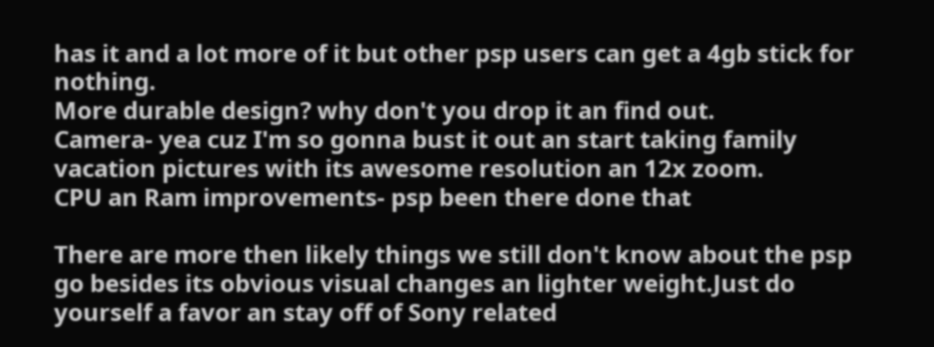has it and a lot more of it but other psp users can get a 4gb stick for nothing.
More durable design? why don't you drop it an find out.
Camera- yea cuz I'm so gonna bust it out an start taking family vacation pictures with its awesome resolution an 12x zoom.
CPU an Ram improvements- psp been there done that

There are more then likely things we still don't know about the psp go besides its obvious visual changes an lighter weight.Just do yourself a favor an stay off of Sony related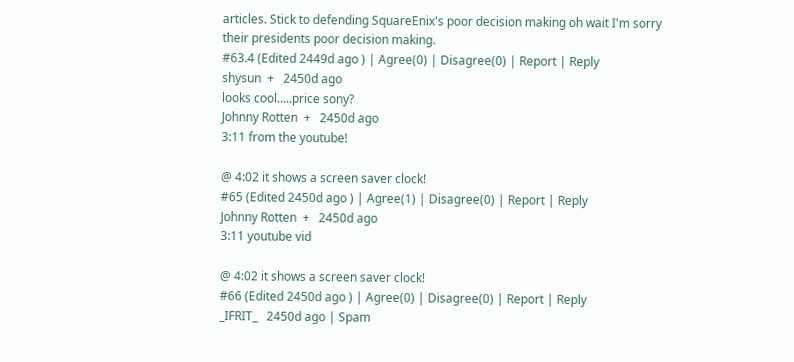articles. Stick to defending SquareEnix's poor decision making oh wait I'm sorry their presidents poor decision making.
#63.4 (Edited 2449d ago ) | Agree(0) | Disagree(0) | Report | Reply
shysun  +   2450d ago
looks cool.....price sony?
Johnny Rotten  +   2450d ago
3:11 from the youtube!

@ 4:02 it shows a screen saver clock!
#65 (Edited 2450d ago ) | Agree(1) | Disagree(0) | Report | Reply
Johnny Rotten  +   2450d ago
3:11 youtube vid

@ 4:02 it shows a screen saver clock!
#66 (Edited 2450d ago ) | Agree(0) | Disagree(0) | Report | Reply
_IFRIT_   2450d ago | Spam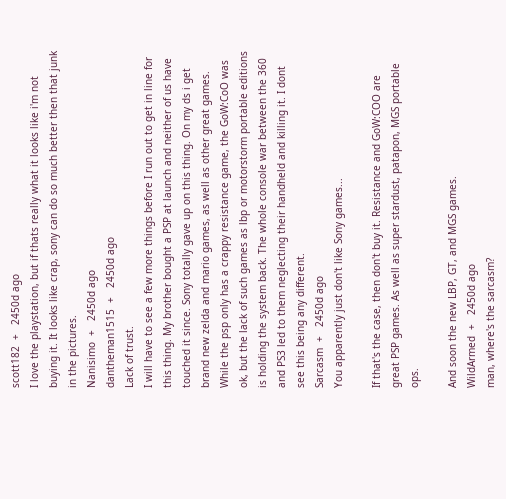scott182  +   2450d ago
I love the playstation, but if thats really what it looks like i'm not buying it. It looks like crap, sony can do so much better then that junk in the pictures.
Nanisimo  +   2450d ago
dantheman1515  +   2450d ago
Lack of trust.
I will have to see a few more things before I run out to get in line for this thing. My brother bought a PSP at launch and neither of us have touched it since. Sony totally gave up on this thing. On my ds i get brand new zelda and mario games, as well as other great games. While the psp only has a crappy resistance game, the GoW:CoO was ok, but the lack of such games as lbp or motorstorm portable editions is holding the system back. The whole console war between the 360 and PS3 led to them neglecting their handheld and killing it. I dont see this being any different.
Sarcasm  +   2450d ago
You apparently just don't like Sony games...

If that's the case, then don't buy it. Resistance and GoW:COO are great PSP games. As well as super stardust, patapon, MGS portable ops.

And soon the new LBP, GT, and MGS games.
WildArmed  +   2450d ago
man, where's the sarcasm?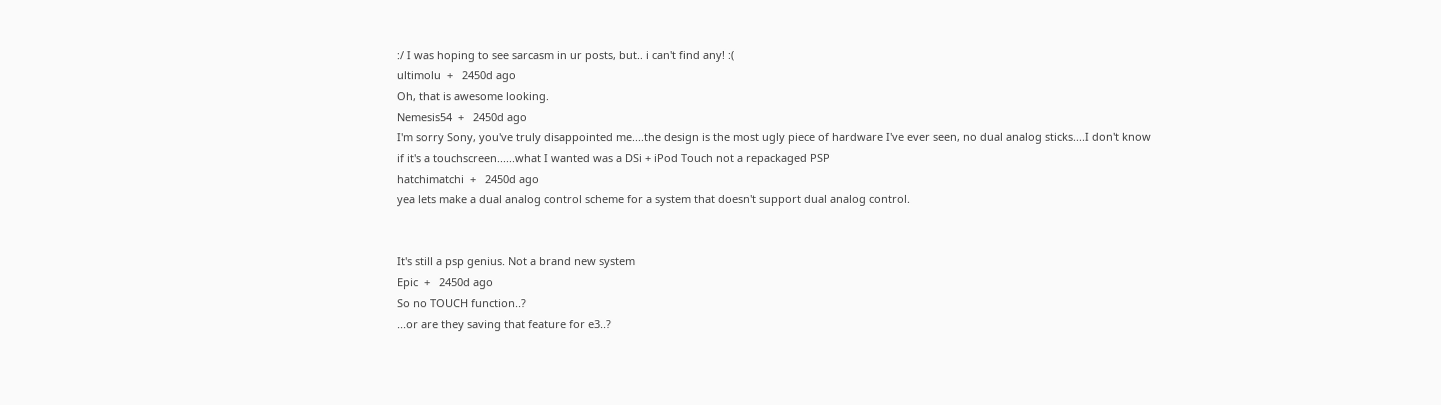:/ I was hoping to see sarcasm in ur posts, but.. i can't find any! :(
ultimolu  +   2450d ago
Oh, that is awesome looking.
Nemesis54  +   2450d ago
I'm sorry Sony, you've truly disappointed me....the design is the most ugly piece of hardware I've ever seen, no dual analog sticks....I don't know if it's a touchscreen......what I wanted was a DSi + iPod Touch not a repackaged PSP
hatchimatchi  +   2450d ago
yea lets make a dual analog control scheme for a system that doesn't support dual analog control.


It's still a psp genius. Not a brand new system
Epic  +   2450d ago
So no TOUCH function..?
...or are they saving that feature for e3..?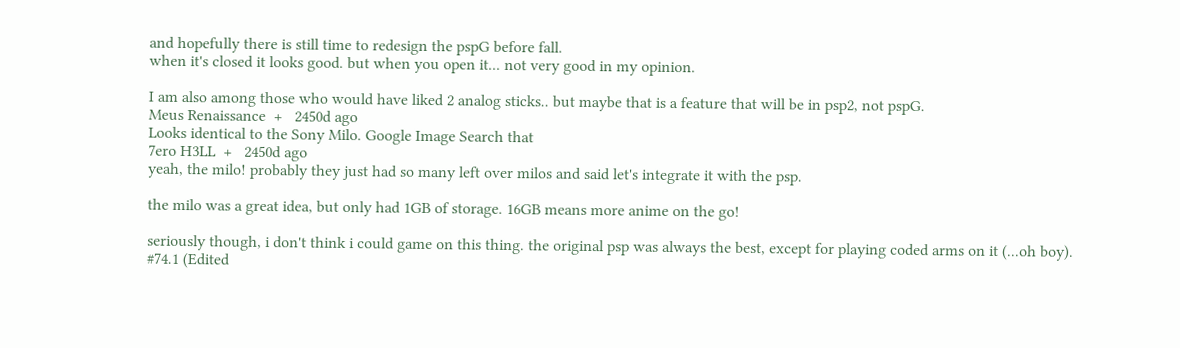and hopefully there is still time to redesign the pspG before fall.
when it's closed it looks good. but when you open it... not very good in my opinion.

I am also among those who would have liked 2 analog sticks.. but maybe that is a feature that will be in psp2, not pspG.
Meus Renaissance  +   2450d ago
Looks identical to the Sony Milo. Google Image Search that
7ero H3LL  +   2450d ago
yeah, the milo! probably they just had so many left over milos and said let's integrate it with the psp.

the milo was a great idea, but only had 1GB of storage. 16GB means more anime on the go!

seriously though, i don't think i could game on this thing. the original psp was always the best, except for playing coded arms on it (...oh boy).
#74.1 (Edited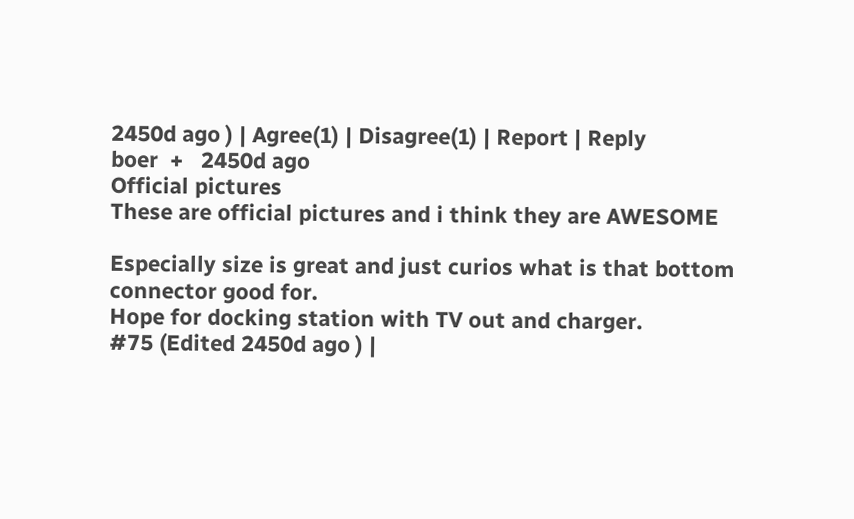2450d ago ) | Agree(1) | Disagree(1) | Report | Reply
boer  +   2450d ago
Official pictures
These are official pictures and i think they are AWESOME

Especially size is great and just curios what is that bottom connector good for.
Hope for docking station with TV out and charger.
#75 (Edited 2450d ago ) |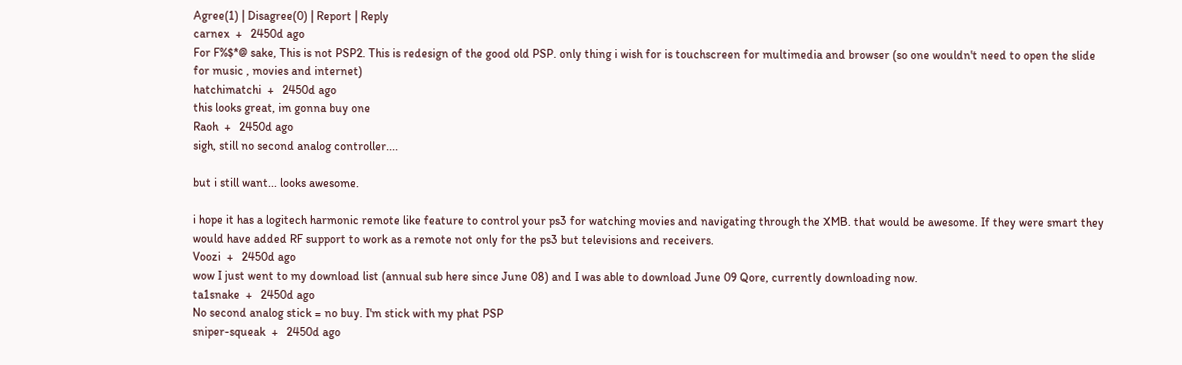Agree(1) | Disagree(0) | Report | Reply
carnex  +   2450d ago
For F%$*@ sake, This is not PSP2. This is redesign of the good old PSP. only thing i wish for is touchscreen for multimedia and browser (so one wouldn't need to open the slide for music , movies and internet)
hatchimatchi  +   2450d ago
this looks great, im gonna buy one
Raoh  +   2450d ago
sigh, still no second analog controller....

but i still want... looks awesome.

i hope it has a logitech harmonic remote like feature to control your ps3 for watching movies and navigating through the XMB. that would be awesome. If they were smart they would have added RF support to work as a remote not only for the ps3 but televisions and receivers.
Voozi  +   2450d ago
wow I just went to my download list (annual sub here since June 08) and I was able to download June 09 Qore, currently downloading now.
ta1snake  +   2450d ago
No second analog stick = no buy. I'm stick with my phat PSP
sniper-squeak  +   2450d ago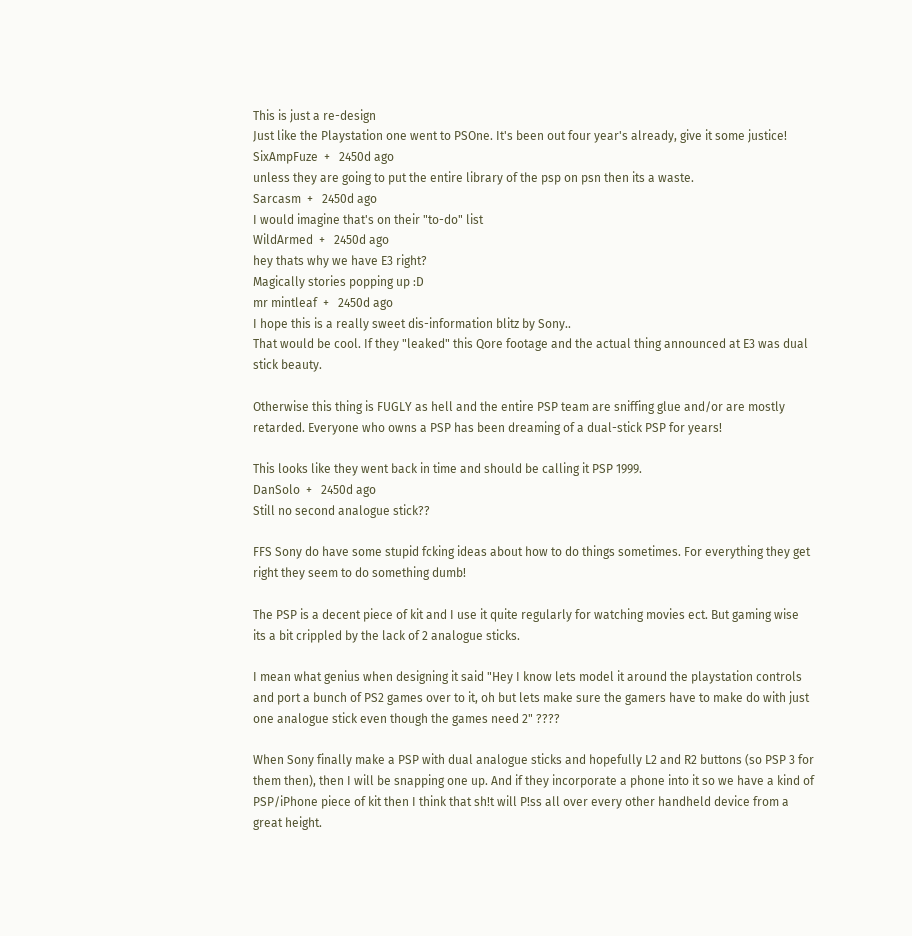This is just a re-design
Just like the Playstation one went to PSOne. It's been out four year's already, give it some justice!
SixAmpFuze  +   2450d ago
unless they are going to put the entire library of the psp on psn then its a waste.
Sarcasm  +   2450d ago
I would imagine that's on their "to-do" list
WildArmed  +   2450d ago
hey thats why we have E3 right?
Magically stories popping up :D
mr mintleaf  +   2450d ago
I hope this is a really sweet dis-information blitz by Sony..
That would be cool. If they "leaked" this Qore footage and the actual thing announced at E3 was dual stick beauty.

Otherwise this thing is FUGLY as hell and the entire PSP team are sniffing glue and/or are mostly retarded. Everyone who owns a PSP has been dreaming of a dual-stick PSP for years!

This looks like they went back in time and should be calling it PSP 1999.
DanSolo  +   2450d ago
Still no second analogue stick??

FFS Sony do have some stupid fcking ideas about how to do things sometimes. For everything they get right they seem to do something dumb!

The PSP is a decent piece of kit and I use it quite regularly for watching movies ect. But gaming wise its a bit crippled by the lack of 2 analogue sticks.

I mean what genius when designing it said "Hey I know lets model it around the playstation controls and port a bunch of PS2 games over to it, oh but lets make sure the gamers have to make do with just one analogue stick even though the games need 2" ????

When Sony finally make a PSP with dual analogue sticks and hopefully L2 and R2 buttons (so PSP 3 for them then), then I will be snapping one up. And if they incorporate a phone into it so we have a kind of PSP/iPhone piece of kit then I think that sh!t will P!ss all over every other handheld device from a great height.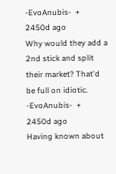-EvoAnubis-  +   2450d ago
Why would they add a 2nd stick and split their market? That'd be full on idiotic.
-EvoAnubis-  +   2450d ago
Having known about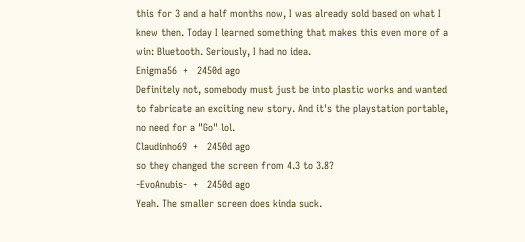this for 3 and a half months now, I was already sold based on what I knew then. Today I learned something that makes this even more of a win: Bluetooth. Seriously, I had no idea.
Enigma56  +   2450d ago
Definitely not, somebody must just be into plastic works and wanted to fabricate an exciting new story. And it's the playstation portable, no need for a "Go" lol.
Claudinho69  +   2450d ago
so they changed the screen from 4.3 to 3.8?
-EvoAnubis-  +   2450d ago
Yeah. The smaller screen does kinda suck.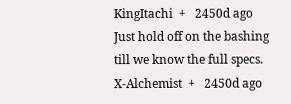KingItachi  +   2450d ago
Just hold off on the bashing till we know the full specs.
X-Alchemist  +   2450d ago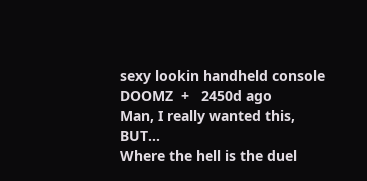sexy lookin handheld console
DOOMZ  +   2450d ago
Man, I really wanted this, BUT...
Where the hell is the duel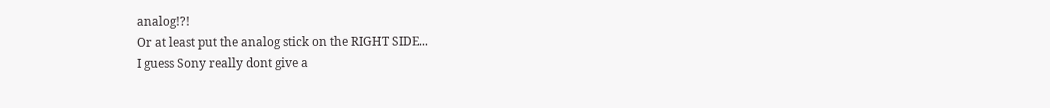analog!?!
Or at least put the analog stick on the RIGHT SIDE...
I guess Sony really dont give a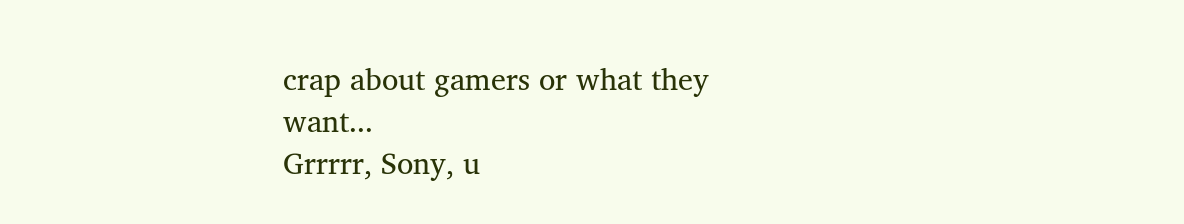crap about gamers or what they want...
Grrrrr, Sony, u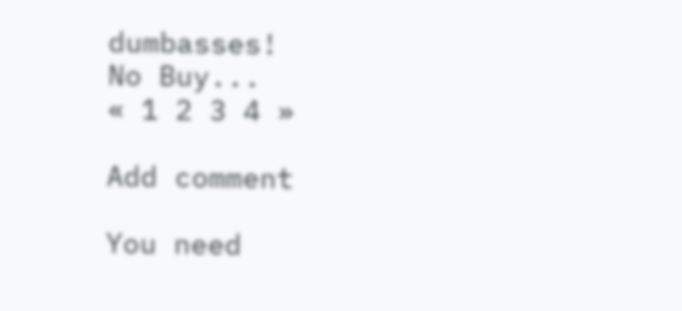dumbasses!
No Buy...
« 1 2 3 4 »

Add comment

You need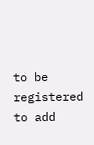to be registered to add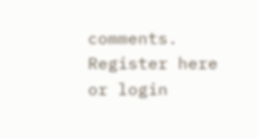comments. Register here or login